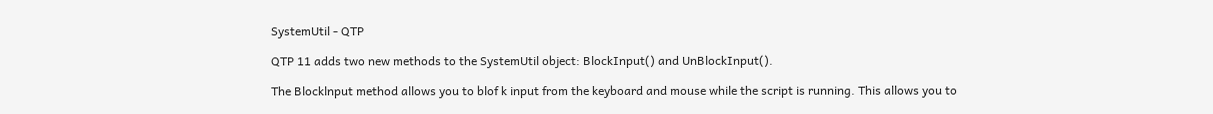SystemUtil - QTP

QTP 11 adds two new methods to the SystemUtil object: BlockInput() and UnBlockInput().

The Blocklnput method allows you to blof k input from the keyboard and mouse while the script is running. This allows you to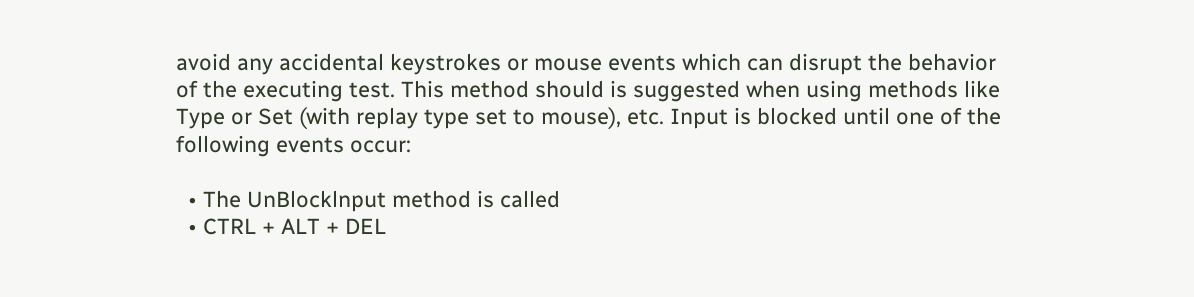avoid any accidental keystrokes or mouse events which can disrupt the behavior of the executing test. This method should is suggested when using methods like Type or Set (with replay type set to mouse), etc. Input is blocked until one of the following events occur:

  • The UnBlocklnput method is called
  • CTRL + ALT + DEL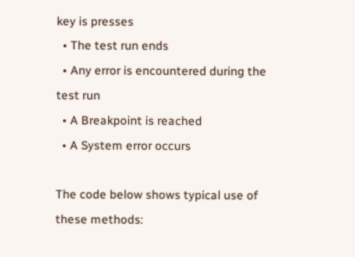key is presses
  • The test run ends
  • Any error is encountered during the test run
  • A Breakpoint is reached
  • A System error occurs

The code below shows typical use of these methods: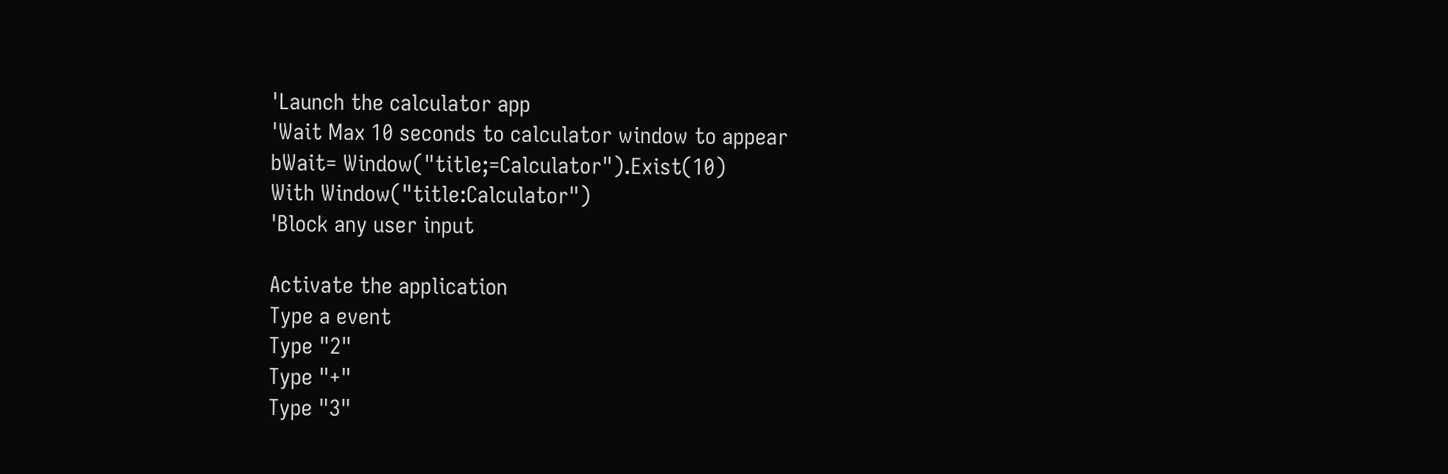'Launch the calculator app
'Wait Max 10 seconds to calculator window to appear
bWait= Window("title;=Calculator").Exist(10)
With Window("title:Calculator")
'Block any user input

Activate the application
Type a event
Type "2"
Type "+"
Type "3"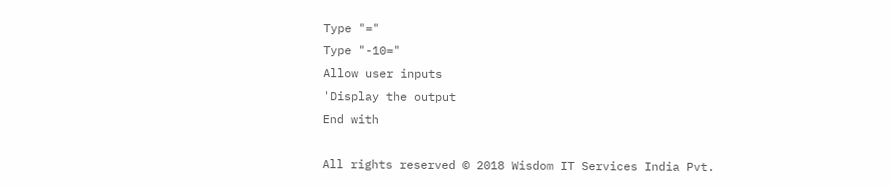Type "="
Type "-10="
Allow user inputs
'Display the output
End with

All rights reserved © 2018 Wisdom IT Services India Pvt.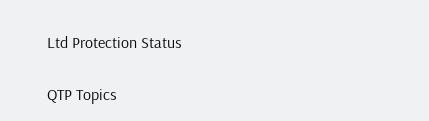Ltd Protection Status

QTP Topics